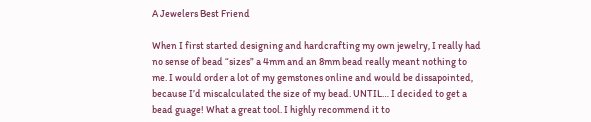A Jewelers Best Friend

When I first started designing and hardcrafting my own jewelry, I really had no sense of bead “sizes” a 4mm and an 8mm bead really meant nothing to me. I would order a lot of my gemstones online and would be dissapointed, because I’d miscalculated the size of my bead. UNTIL… I decided to get a bead guage! What a great tool. I highly recommend it to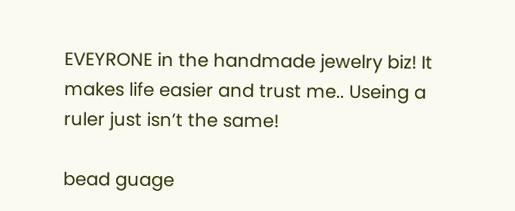EVEYRONE in the handmade jewelry biz! It makes life easier and trust me.. Useing a ruler just isn’t the same!

bead guage